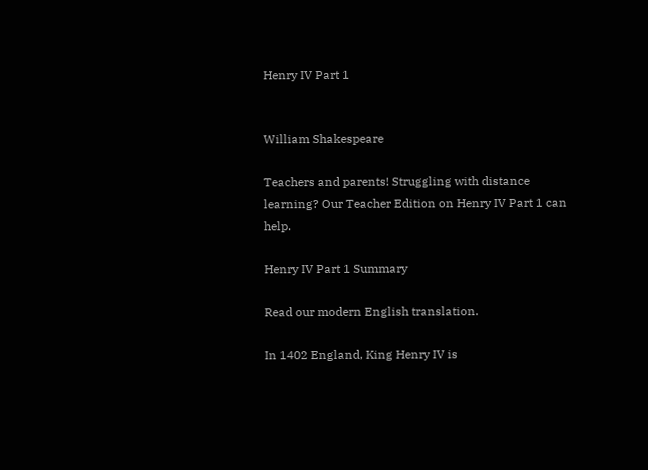Henry IV Part 1


William Shakespeare

Teachers and parents! Struggling with distance learning? Our Teacher Edition on Henry IV Part 1 can help.

Henry IV Part 1 Summary

Read our modern English translation.

In 1402 England, King Henry IV is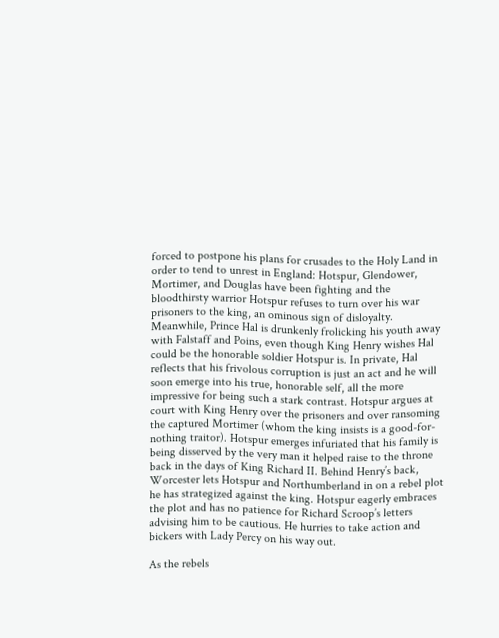forced to postpone his plans for crusades to the Holy Land in order to tend to unrest in England: Hotspur, Glendower, Mortimer, and Douglas have been fighting and the bloodthirsty warrior Hotspur refuses to turn over his war prisoners to the king, an ominous sign of disloyalty. Meanwhile, Prince Hal is drunkenly frolicking his youth away with Falstaff and Poins, even though King Henry wishes Hal could be the honorable soldier Hotspur is. In private, Hal reflects that his frivolous corruption is just an act and he will soon emerge into his true, honorable self, all the more impressive for being such a stark contrast. Hotspur argues at court with King Henry over the prisoners and over ransoming the captured Mortimer (whom the king insists is a good-for-nothing traitor). Hotspur emerges infuriated that his family is being disserved by the very man it helped raise to the throne back in the days of King Richard II. Behind Henry’s back, Worcester lets Hotspur and Northumberland in on a rebel plot he has strategized against the king. Hotspur eagerly embraces the plot and has no patience for Richard Scroop’s letters advising him to be cautious. He hurries to take action and bickers with Lady Percy on his way out.

As the rebels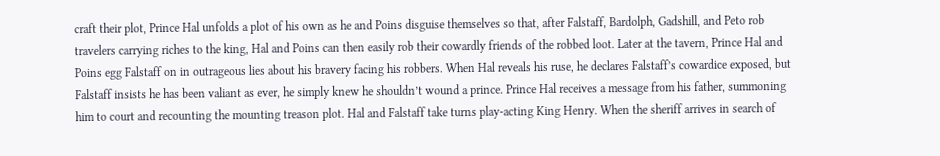craft their plot, Prince Hal unfolds a plot of his own as he and Poins disguise themselves so that, after Falstaff, Bardolph, Gadshill, and Peto rob travelers carrying riches to the king, Hal and Poins can then easily rob their cowardly friends of the robbed loot. Later at the tavern, Prince Hal and Poins egg Falstaff on in outrageous lies about his bravery facing his robbers. When Hal reveals his ruse, he declares Falstaff’s cowardice exposed, but Falstaff insists he has been valiant as ever, he simply knew he shouldn’t wound a prince. Prince Hal receives a message from his father, summoning him to court and recounting the mounting treason plot. Hal and Falstaff take turns play-acting King Henry. When the sheriff arrives in search of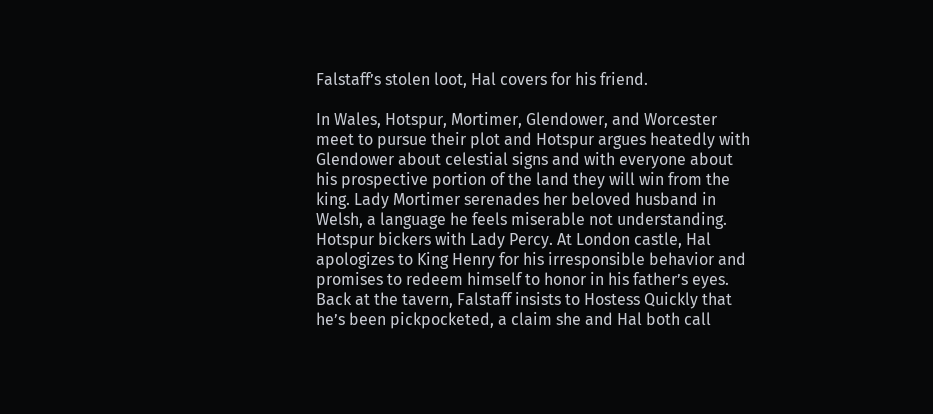Falstaff’s stolen loot, Hal covers for his friend.

In Wales, Hotspur, Mortimer, Glendower, and Worcester meet to pursue their plot and Hotspur argues heatedly with Glendower about celestial signs and with everyone about his prospective portion of the land they will win from the king. Lady Mortimer serenades her beloved husband in Welsh, a language he feels miserable not understanding. Hotspur bickers with Lady Percy. At London castle, Hal apologizes to King Henry for his irresponsible behavior and promises to redeem himself to honor in his father’s eyes. Back at the tavern, Falstaff insists to Hostess Quickly that he’s been pickpocketed, a claim she and Hal both call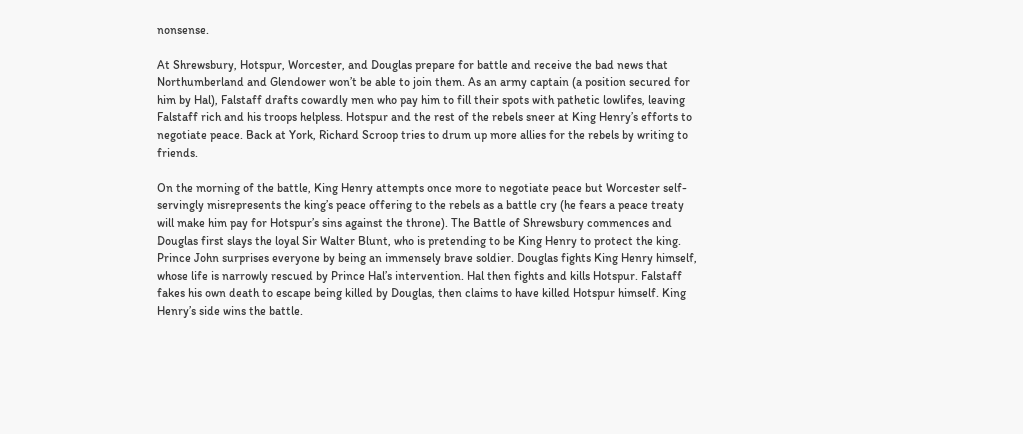nonsense.

At Shrewsbury, Hotspur, Worcester, and Douglas prepare for battle and receive the bad news that Northumberland and Glendower won’t be able to join them. As an army captain (a position secured for him by Hal), Falstaff drafts cowardly men who pay him to fill their spots with pathetic lowlifes, leaving Falstaff rich and his troops helpless. Hotspur and the rest of the rebels sneer at King Henry’s efforts to negotiate peace. Back at York, Richard Scroop tries to drum up more allies for the rebels by writing to friends.

On the morning of the battle, King Henry attempts once more to negotiate peace but Worcester self-servingly misrepresents the king’s peace offering to the rebels as a battle cry (he fears a peace treaty will make him pay for Hotspur’s sins against the throne). The Battle of Shrewsbury commences and Douglas first slays the loyal Sir Walter Blunt, who is pretending to be King Henry to protect the king. Prince John surprises everyone by being an immensely brave soldier. Douglas fights King Henry himself, whose life is narrowly rescued by Prince Hal’s intervention. Hal then fights and kills Hotspur. Falstaff fakes his own death to escape being killed by Douglas, then claims to have killed Hotspur himself. King Henry’s side wins the battle.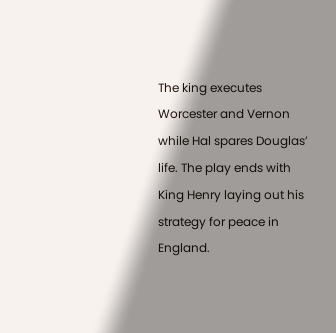The king executes Worcester and Vernon while Hal spares Douglas’ life. The play ends with King Henry laying out his strategy for peace in England.